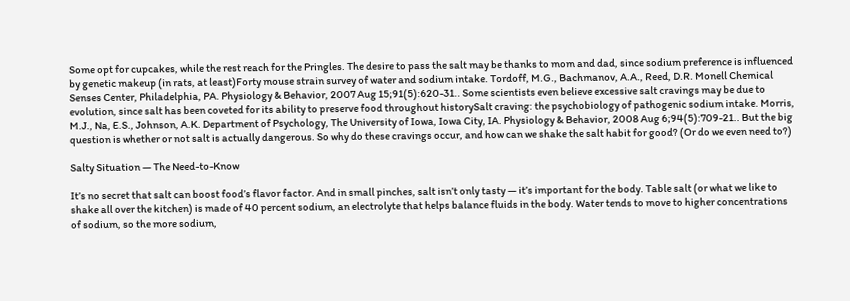Some opt for cupcakes, while the rest reach for the Pringles. The desire to pass the salt may be thanks to mom and dad, since sodium preference is influenced by genetic makeup (in rats, at least)Forty mouse strain survey of water and sodium intake. Tordoff, M.G., Bachmanov, A.A., Reed, D.R. Monell Chemical Senses Center, Philadelphia, PA. Physiology & Behavior, 2007 Aug 15;91(5):620-31.. Some scientists even believe excessive salt cravings may be due to evolution, since salt has been coveted for its ability to preserve food throughout historySalt craving: the psychobiology of pathogenic sodium intake. Morris, M.J., Na, E.S., Johnson, A.K. Department of Psychology, The University of Iowa, Iowa City, IA. Physiology & Behavior, 2008 Aug 6;94(5):709-21.. But the big question is whether or not salt is actually dangerous. So why do these cravings occur, and how can we shake the salt habit for good? (Or do we even need to?)

Salty Situation — The Need-to-Know

It’s no secret that salt can boost food’s flavor factor. And in small pinches, salt isn’t only tasty — it’s important for the body. Table salt (or what we like to shake all over the kitchen) is made of 40 percent sodium, an electrolyte that helps balance fluids in the body. Water tends to move to higher concentrations of sodium, so the more sodium,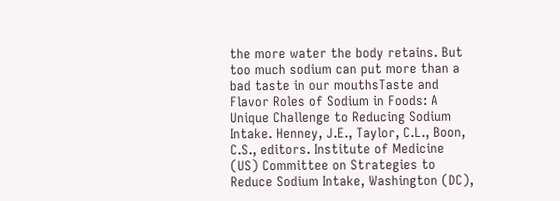the more water the body retains. But too much sodium can put more than a bad taste in our mouthsTaste and Flavor Roles of Sodium in Foods: A Unique Challenge to Reducing Sodium Intake. Henney, J.E., Taylor, C.L., Boon, C.S., editors. Institute of Medicine (US) Committee on Strategies to Reduce Sodium Intake, Washington (DC),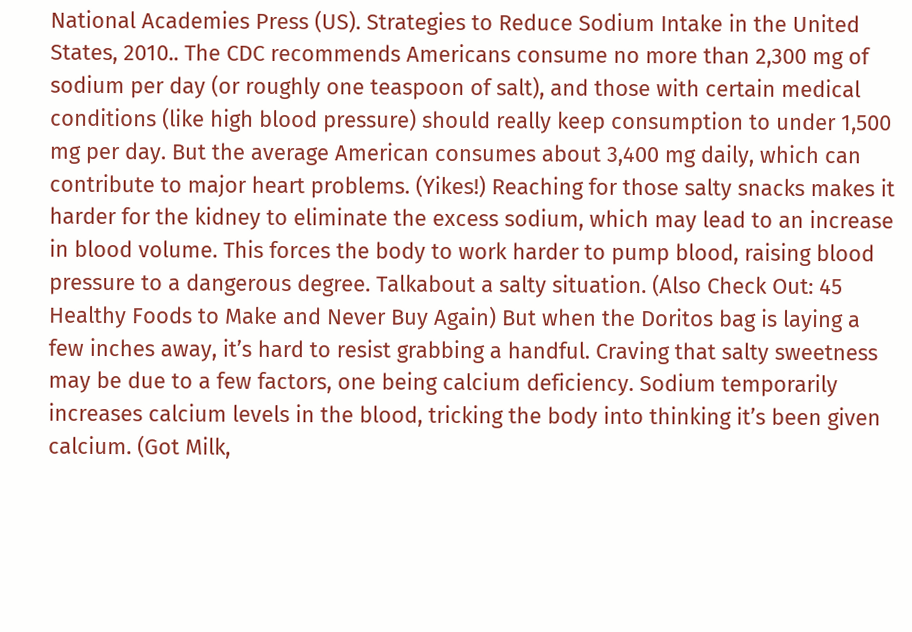National Academies Press (US). Strategies to Reduce Sodium Intake in the United States, 2010.. The CDC recommends Americans consume no more than 2,300 mg of sodium per day (or roughly one teaspoon of salt), and those with certain medical conditions (like high blood pressure) should really keep consumption to under 1,500 mg per day. But the average American consumes about 3,400 mg daily, which can contribute to major heart problems. (Yikes!) Reaching for those salty snacks makes it harder for the kidney to eliminate the excess sodium, which may lead to an increase in blood volume. This forces the body to work harder to pump blood, raising blood pressure to a dangerous degree. Talkabout a salty situation. (Also Check Out: 45 Healthy Foods to Make and Never Buy Again) But when the Doritos bag is laying a few inches away, it’s hard to resist grabbing a handful. Craving that salty sweetness may be due to a few factors, one being calcium deficiency. Sodium temporarily increases calcium levels in the blood, tricking the body into thinking it’s been given calcium. (Got Milk,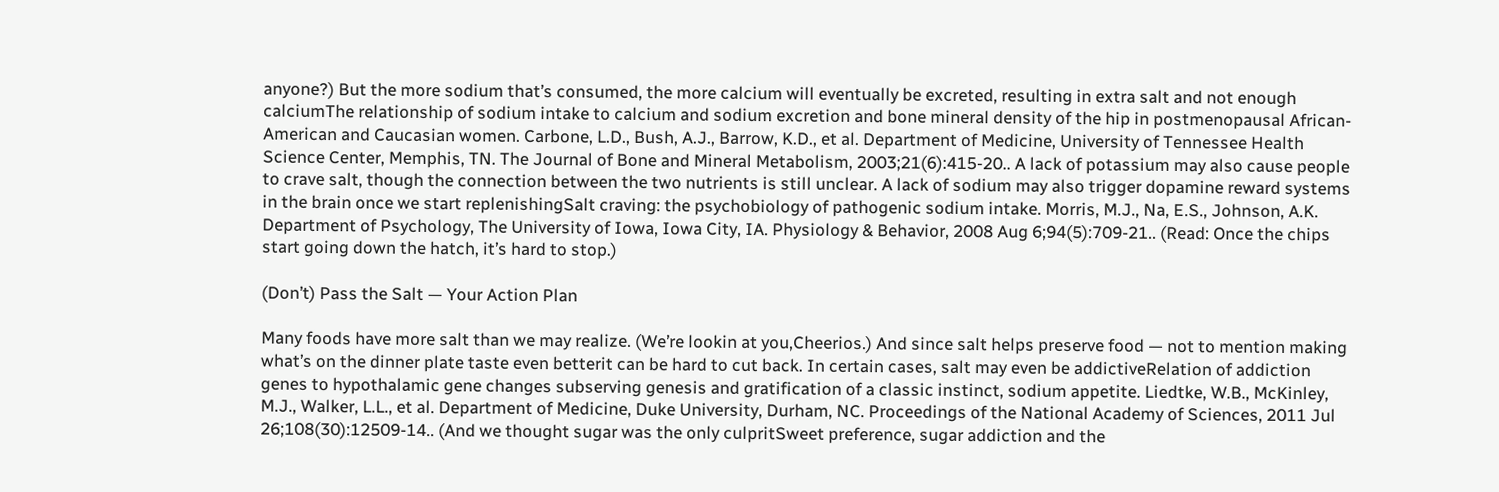anyone?) But the more sodium that’s consumed, the more calcium will eventually be excreted, resulting in extra salt and not enough calciumThe relationship of sodium intake to calcium and sodium excretion and bone mineral density of the hip in postmenopausal African-American and Caucasian women. Carbone, L.D., Bush, A.J., Barrow, K.D., et al. Department of Medicine, University of Tennessee Health Science Center, Memphis, TN. The Journal of Bone and Mineral Metabolism, 2003;21(6):415-20.. A lack of potassium may also cause people to crave salt, though the connection between the two nutrients is still unclear. A lack of sodium may also trigger dopamine reward systems in the brain once we start replenishingSalt craving: the psychobiology of pathogenic sodium intake. Morris, M.J., Na, E.S., Johnson, A.K. Department of Psychology, The University of Iowa, Iowa City, IA. Physiology & Behavior, 2008 Aug 6;94(5):709-21.. (Read: Once the chips start going down the hatch, it’s hard to stop.)

(Don’t) Pass the Salt — Your Action Plan

Many foods have more salt than we may realize. (We’re lookin at you,Cheerios.) And since salt helps preserve food — not to mention making what’s on the dinner plate taste even betterit can be hard to cut back. In certain cases, salt may even be addictiveRelation of addiction genes to hypothalamic gene changes subserving genesis and gratification of a classic instinct, sodium appetite. Liedtke, W.B., McKinley, M.J., Walker, L.L., et al. Department of Medicine, Duke University, Durham, NC. Proceedings of the National Academy of Sciences, 2011 Jul 26;108(30):12509-14.. (And we thought sugar was the only culpritSweet preference, sugar addiction and the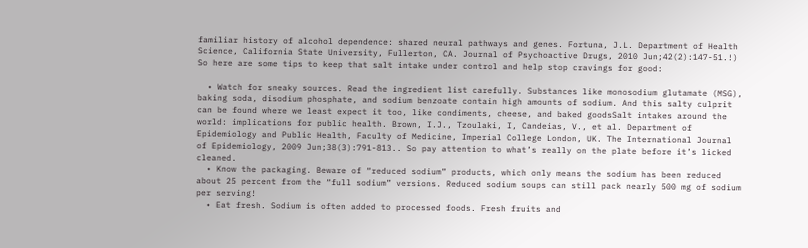familiar history of alcohol dependence: shared neural pathways and genes. Fortuna, J.L. Department of Health Science, California State University, Fullerton, CA. Journal of Psychoactive Drugs, 2010 Jun;42(2):147-51.!) So here are some tips to keep that salt intake under control and help stop cravings for good:

  • Watch for sneaky sources. Read the ingredient list carefully. Substances like monosodium glutamate (MSG), baking soda, disodium phosphate, and sodium benzoate contain high amounts of sodium. And this salty culprit can be found where we least expect it too, like condiments, cheese, and baked goodsSalt intakes around the world: implications for public health. Brown, I.J., Tzoulaki, I, Candeias, V., et al. Department of Epidemiology and Public Health, Faculty of Medicine, Imperial College London, UK. The International Journal of Epidemiology, 2009 Jun;38(3):791-813.. So pay attention to what’s really on the plate before it’s licked cleaned.
  • Know the packaging. Beware of “reduced sodium” products, which only means the sodium has been reduced about 25 percent from the “full sodium” versions. Reduced sodium soups can still pack nearly 500 mg of sodium per serving!
  • Eat fresh. Sodium is often added to processed foods. Fresh fruits and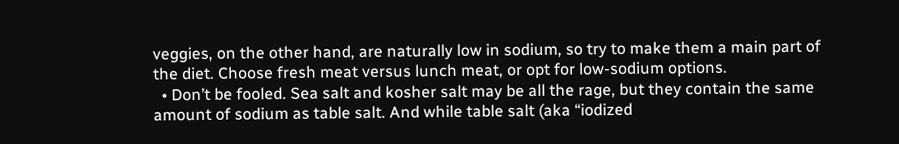veggies, on the other hand, are naturally low in sodium, so try to make them a main part of the diet. Choose fresh meat versus lunch meat, or opt for low-sodium options.
  • Don’t be fooled. Sea salt and kosher salt may be all the rage, but they contain the same amount of sodium as table salt. And while table salt (aka “iodized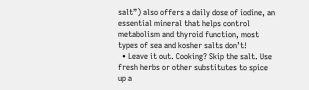salt”) also offers a daily dose of iodine, an essential mineral that helps control metabolism and thyroid function, most types of sea and kosher salts don’t!
  • Leave it out. Cooking? Skip the salt. Use fresh herbs or other substitutes to spice up a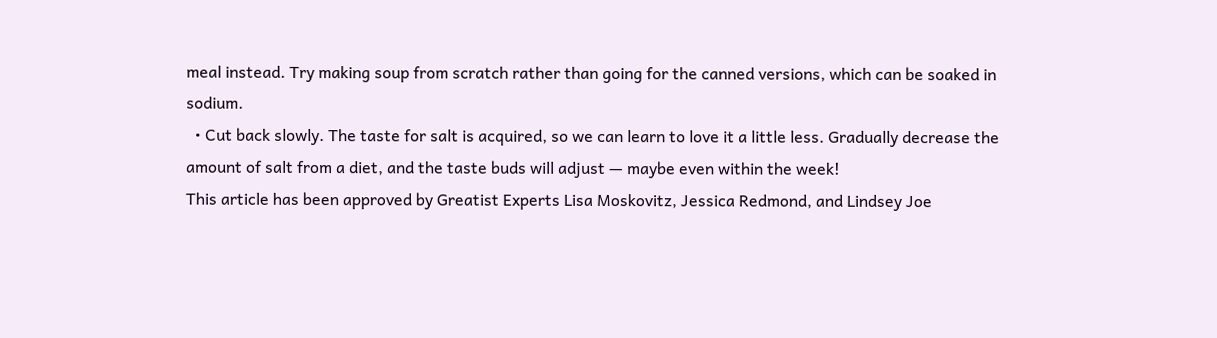meal instead. Try making soup from scratch rather than going for the canned versions, which can be soaked in sodium.
  • Cut back slowly. The taste for salt is acquired, so we can learn to love it a little less. Gradually decrease the amount of salt from a diet, and the taste buds will adjust — maybe even within the week!
This article has been approved by Greatist Experts Lisa Moskovitz, Jessica Redmond, and Lindsey Joe